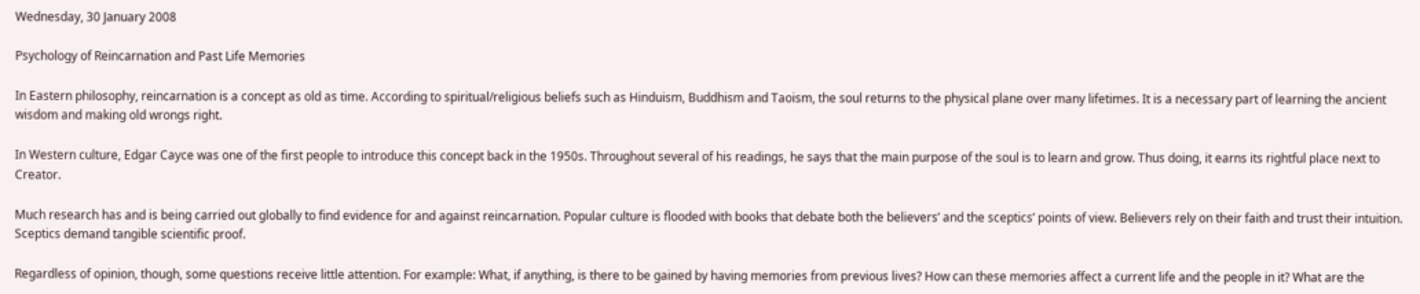Wednesday, 30 January 2008

Psychology of Reincarnation and Past Life Memories

In Eastern philosophy, reincarnation is a concept as old as time. According to spiritual/religious beliefs such as Hinduism, Buddhism and Taoism, the soul returns to the physical plane over many lifetimes. It is a necessary part of learning the ancient wisdom and making old wrongs right.

In Western culture, Edgar Cayce was one of the first people to introduce this concept back in the 1950s. Throughout several of his readings, he says that the main purpose of the soul is to learn and grow. Thus doing, it earns its rightful place next to Creator.

Much research has and is being carried out globally to find evidence for and against reincarnation. Popular culture is flooded with books that debate both the believers’ and the sceptics’ points of view. Believers rely on their faith and trust their intuition. Sceptics demand tangible scientific proof.

Regardless of opinion, though, some questions receive little attention. For example: What, if anything, is there to be gained by having memories from previous lives? How can these memories affect a current life and the people in it? What are the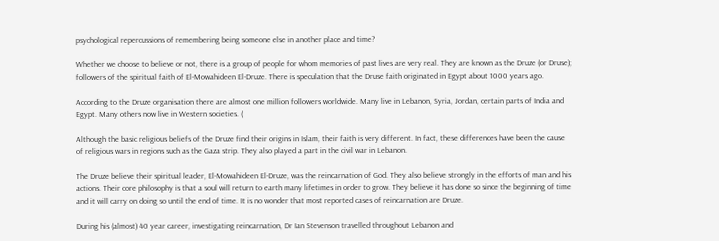psychological repercussions of remembering being someone else in another place and time?

Whether we choose to believe or not, there is a group of people for whom memories of past lives are very real. They are known as the Druze (or Druse); followers of the spiritual faith of El-Mowahideen El-Druze. There is speculation that the Druse faith originated in Egypt about 1000 years ago.

According to the Druze organisation there are almost one million followers worldwide. Many live in Lebanon, Syria, Jordan, certain parts of India and Egypt. Many others now live in Western societies. (

Although the basic religious beliefs of the Druze find their origins in Islam, their faith is very different. In fact, these differences have been the cause of religious wars in regions such as the Gaza strip. They also played a part in the civil war in Lebanon.

The Druze believe their spiritual leader, El-Mowahideen El-Druze, was the reincarnation of God. They also believe strongly in the efforts of man and his actions. Their core philosophy is that a soul will return to earth many lifetimes in order to grow. They believe it has done so since the beginning of time and it will carry on doing so until the end of time. It is no wonder that most reported cases of reincarnation are Druze.

During his (almost) 40 year career, investigating reincarnation, Dr Ian Stevenson travelled throughout Lebanon and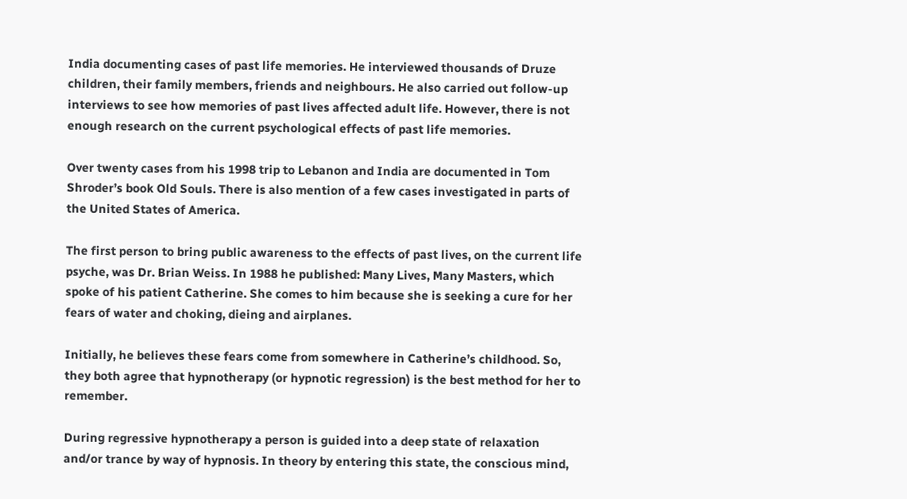India documenting cases of past life memories. He interviewed thousands of Druze children, their family members, friends and neighbours. He also carried out follow-up interviews to see how memories of past lives affected adult life. However, there is not enough research on the current psychological effects of past life memories.

Over twenty cases from his 1998 trip to Lebanon and India are documented in Tom Shroder’s book Old Souls. There is also mention of a few cases investigated in parts of the United States of America.

The first person to bring public awareness to the effects of past lives, on the current life psyche, was Dr. Brian Weiss. In 1988 he published: Many Lives, Many Masters, which spoke of his patient Catherine. She comes to him because she is seeking a cure for her fears of water and choking, dieing and airplanes.

Initially, he believes these fears come from somewhere in Catherine’s childhood. So, they both agree that hypnotherapy (or hypnotic regression) is the best method for her to remember.

During regressive hypnotherapy a person is guided into a deep state of relaxation and/or trance by way of hypnosis. In theory by entering this state, the conscious mind,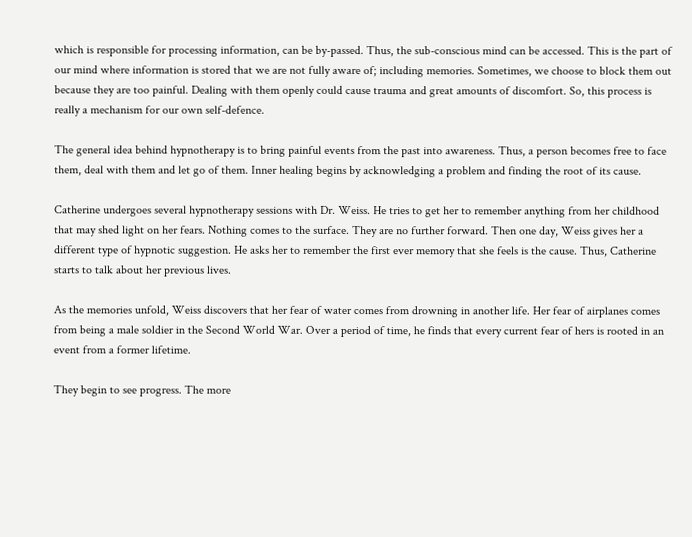which is responsible for processing information, can be by-passed. Thus, the sub-conscious mind can be accessed. This is the part of our mind where information is stored that we are not fully aware of; including memories. Sometimes, we choose to block them out because they are too painful. Dealing with them openly could cause trauma and great amounts of discomfort. So, this process is really a mechanism for our own self-defence.

The general idea behind hypnotherapy is to bring painful events from the past into awareness. Thus, a person becomes free to face them, deal with them and let go of them. Inner healing begins by acknowledging a problem and finding the root of its cause.

Catherine undergoes several hypnotherapy sessions with Dr. Weiss. He tries to get her to remember anything from her childhood that may shed light on her fears. Nothing comes to the surface. They are no further forward. Then one day, Weiss gives her a different type of hypnotic suggestion. He asks her to remember the first ever memory that she feels is the cause. Thus, Catherine starts to talk about her previous lives.

As the memories unfold, Weiss discovers that her fear of water comes from drowning in another life. Her fear of airplanes comes from being a male soldier in the Second World War. Over a period of time, he finds that every current fear of hers is rooted in an event from a former lifetime.

They begin to see progress. The more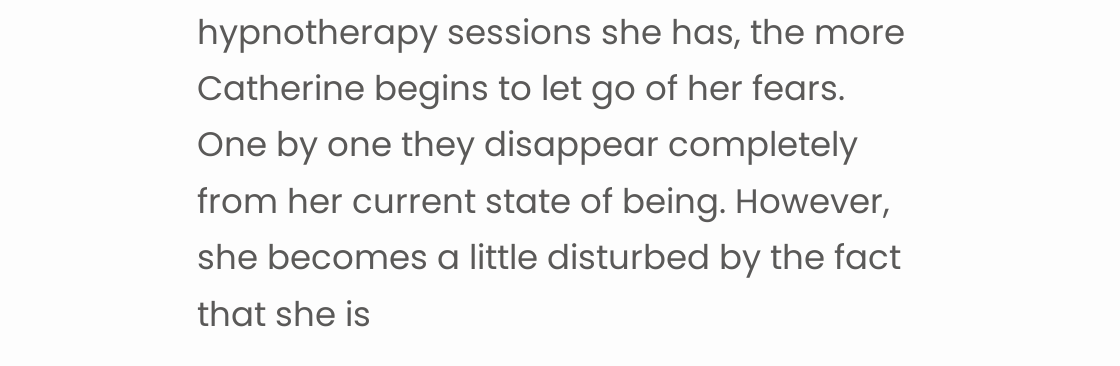hypnotherapy sessions she has, the more Catherine begins to let go of her fears. One by one they disappear completely from her current state of being. However, she becomes a little disturbed by the fact that she is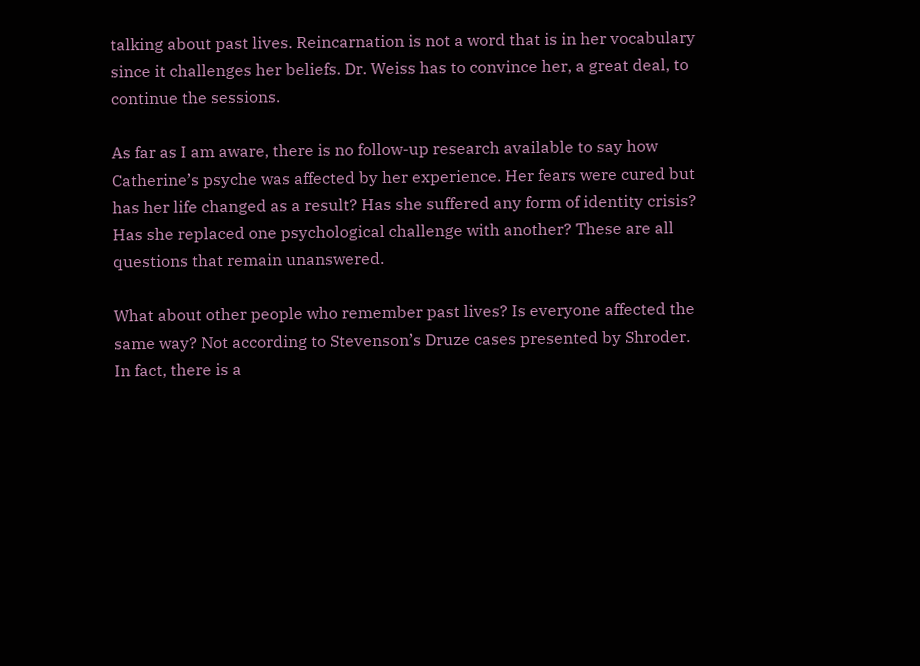talking about past lives. Reincarnation is not a word that is in her vocabulary since it challenges her beliefs. Dr. Weiss has to convince her, a great deal, to continue the sessions.

As far as I am aware, there is no follow-up research available to say how Catherine’s psyche was affected by her experience. Her fears were cured but has her life changed as a result? Has she suffered any form of identity crisis? Has she replaced one psychological challenge with another? These are all questions that remain unanswered.

What about other people who remember past lives? Is everyone affected the same way? Not according to Stevenson’s Druze cases presented by Shroder. In fact, there is a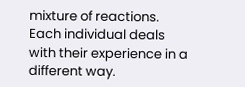mixture of reactions. Each individual deals with their experience in a different way.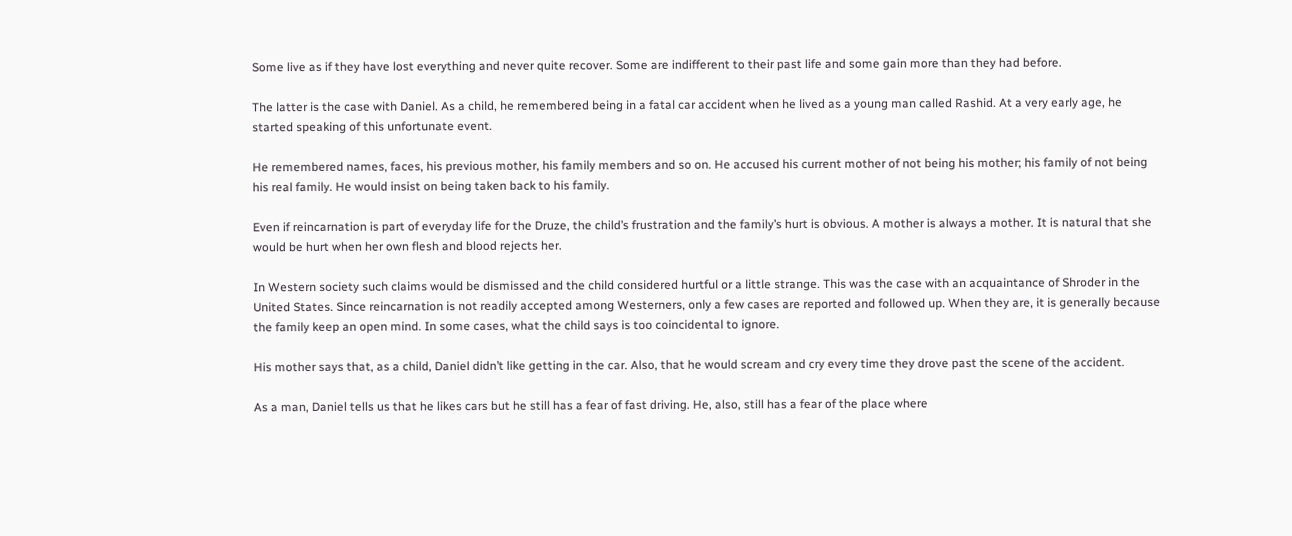Some live as if they have lost everything and never quite recover. Some are indifferent to their past life and some gain more than they had before.

The latter is the case with Daniel. As a child, he remembered being in a fatal car accident when he lived as a young man called Rashid. At a very early age, he started speaking of this unfortunate event.

He remembered names, faces, his previous mother, his family members and so on. He accused his current mother of not being his mother; his family of not being his real family. He would insist on being taken back to his family.

Even if reincarnation is part of everyday life for the Druze, the child’s frustration and the family’s hurt is obvious. A mother is always a mother. It is natural that she would be hurt when her own flesh and blood rejects her.

In Western society such claims would be dismissed and the child considered hurtful or a little strange. This was the case with an acquaintance of Shroder in the United States. Since reincarnation is not readily accepted among Westerners, only a few cases are reported and followed up. When they are, it is generally because the family keep an open mind. In some cases, what the child says is too coincidental to ignore.

His mother says that, as a child, Daniel didn’t like getting in the car. Also, that he would scream and cry every time they drove past the scene of the accident.

As a man, Daniel tells us that he likes cars but he still has a fear of fast driving. He, also, still has a fear of the place where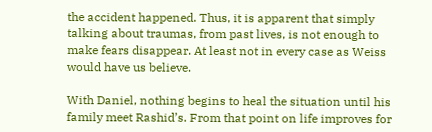the accident happened. Thus, it is apparent that simply talking about traumas, from past lives, is not enough to make fears disappear. At least not in every case as Weiss would have us believe.

With Daniel, nothing begins to heal the situation until his family meet Rashid’s. From that point on life improves for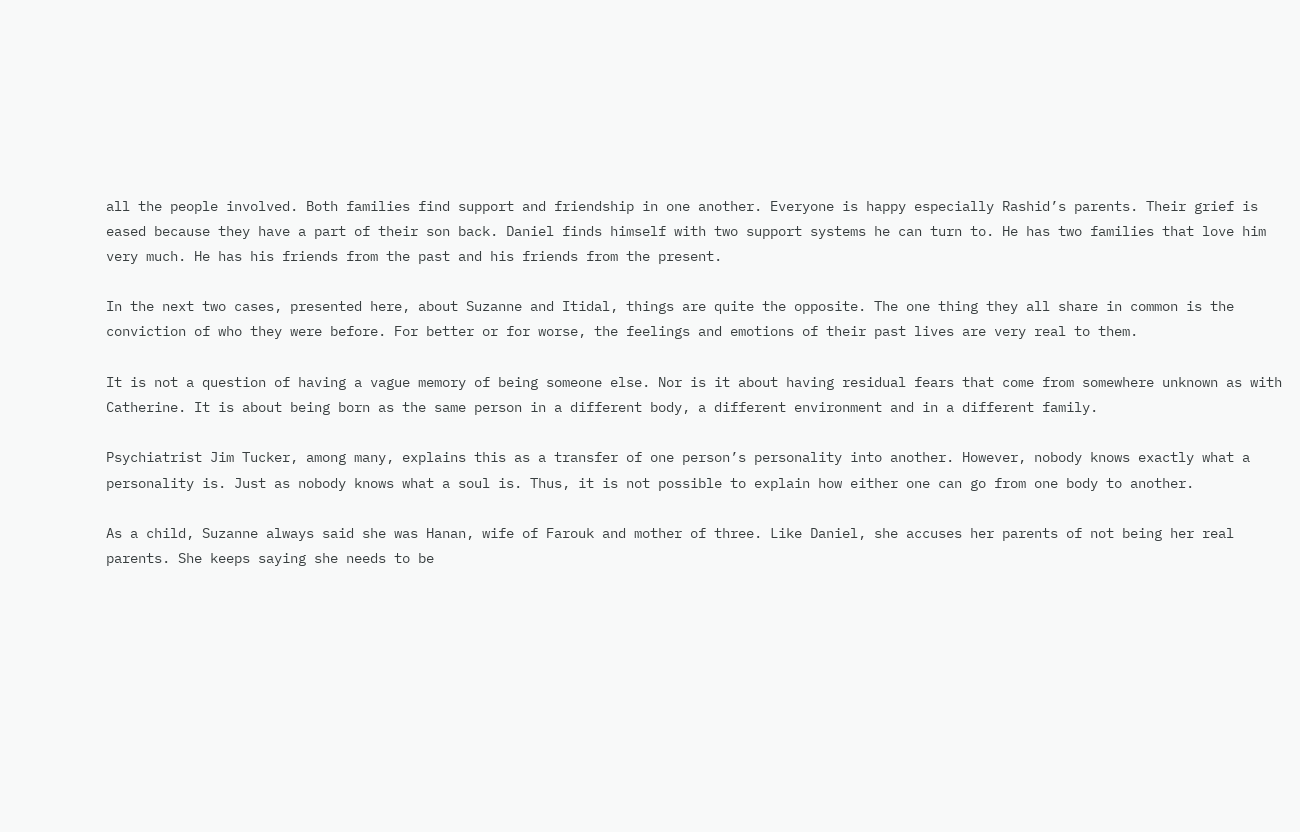all the people involved. Both families find support and friendship in one another. Everyone is happy especially Rashid’s parents. Their grief is eased because they have a part of their son back. Daniel finds himself with two support systems he can turn to. He has two families that love him very much. He has his friends from the past and his friends from the present.

In the next two cases, presented here, about Suzanne and Itidal, things are quite the opposite. The one thing they all share in common is the conviction of who they were before. For better or for worse, the feelings and emotions of their past lives are very real to them.

It is not a question of having a vague memory of being someone else. Nor is it about having residual fears that come from somewhere unknown as with Catherine. It is about being born as the same person in a different body, a different environment and in a different family.

Psychiatrist Jim Tucker, among many, explains this as a transfer of one person’s personality into another. However, nobody knows exactly what a personality is. Just as nobody knows what a soul is. Thus, it is not possible to explain how either one can go from one body to another.

As a child, Suzanne always said she was Hanan, wife of Farouk and mother of three. Like Daniel, she accuses her parents of not being her real parents. She keeps saying she needs to be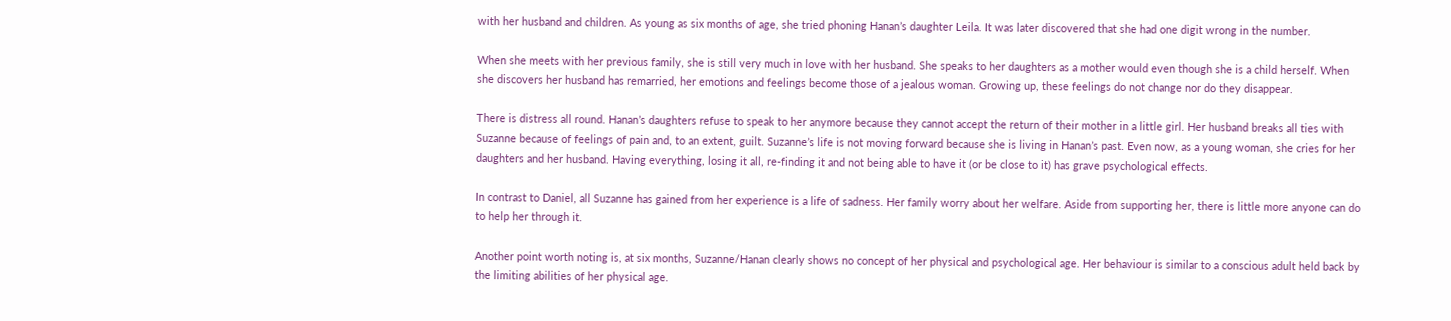with her husband and children. As young as six months of age, she tried phoning Hanan’s daughter Leila. It was later discovered that she had one digit wrong in the number.

When she meets with her previous family, she is still very much in love with her husband. She speaks to her daughters as a mother would even though she is a child herself. When she discovers her husband has remarried, her emotions and feelings become those of a jealous woman. Growing up, these feelings do not change nor do they disappear.

There is distress all round. Hanan’s daughters refuse to speak to her anymore because they cannot accept the return of their mother in a little girl. Her husband breaks all ties with Suzanne because of feelings of pain and, to an extent, guilt. Suzanne’s life is not moving forward because she is living in Hanan’s past. Even now, as a young woman, she cries for her daughters and her husband. Having everything, losing it all, re-finding it and not being able to have it (or be close to it) has grave psychological effects.

In contrast to Daniel, all Suzanne has gained from her experience is a life of sadness. Her family worry about her welfare. Aside from supporting her, there is little more anyone can do to help her through it.

Another point worth noting is, at six months, Suzanne/Hanan clearly shows no concept of her physical and psychological age. Her behaviour is similar to a conscious adult held back by the limiting abilities of her physical age.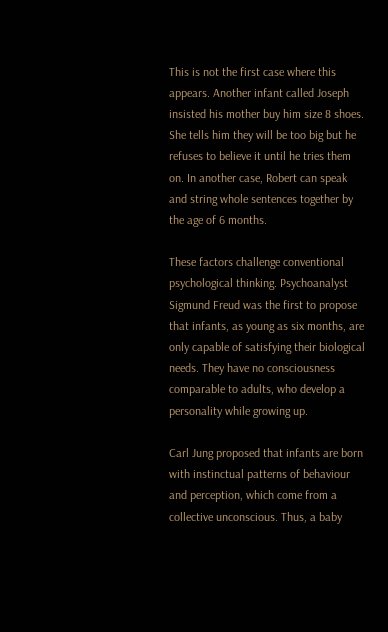This is not the first case where this appears. Another infant called Joseph insisted his mother buy him size 8 shoes. She tells him they will be too big but he refuses to believe it until he tries them on. In another case, Robert can speak and string whole sentences together by the age of 6 months.

These factors challenge conventional psychological thinking. Psychoanalyst Sigmund Freud was the first to propose that infants, as young as six months, are only capable of satisfying their biological needs. They have no consciousness comparable to adults, who develop a personality while growing up.

Carl Jung proposed that infants are born with instinctual patterns of behaviour and perception, which come from a collective unconscious. Thus, a baby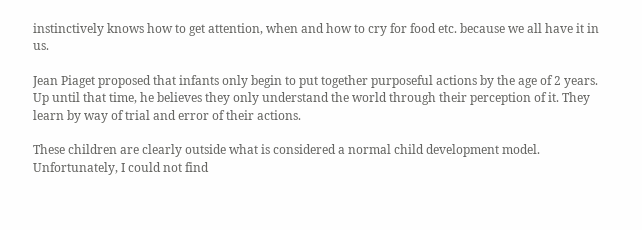instinctively knows how to get attention, when and how to cry for food etc. because we all have it in us.

Jean Piaget proposed that infants only begin to put together purposeful actions by the age of 2 years. Up until that time, he believes they only understand the world through their perception of it. They learn by way of trial and error of their actions.

These children are clearly outside what is considered a normal child development model. Unfortunately, I could not find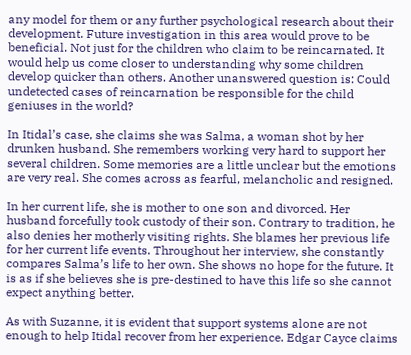any model for them or any further psychological research about their development. Future investigation in this area would prove to be beneficial. Not just for the children who claim to be reincarnated. It would help us come closer to understanding why some children develop quicker than others. Another unanswered question is: Could undetected cases of reincarnation be responsible for the child geniuses in the world?

In Itidal’s case, she claims she was Salma, a woman shot by her drunken husband. She remembers working very hard to support her several children. Some memories are a little unclear but the emotions are very real. She comes across as fearful, melancholic and resigned.

In her current life, she is mother to one son and divorced. Her husband forcefully took custody of their son. Contrary to tradition, he also denies her motherly visiting rights. She blames her previous life for her current life events. Throughout her interview, she constantly compares Salma’s life to her own. She shows no hope for the future. It is as if she believes she is pre-destined to have this life so she cannot expect anything better.

As with Suzanne, it is evident that support systems alone are not enough to help Itidal recover from her experience. Edgar Cayce claims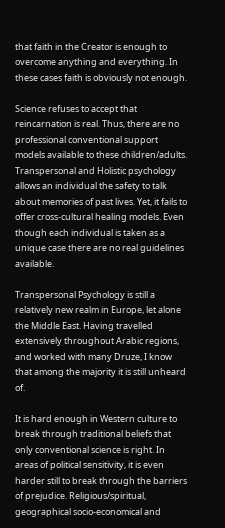that faith in the Creator is enough to overcome anything and everything. In these cases faith is obviously not enough.

Science refuses to accept that reincarnation is real. Thus, there are no professional conventional support models available to these children/adults. Transpersonal and Holistic psychology allows an individual the safety to talk about memories of past lives. Yet, it fails to offer cross-cultural healing models. Even though each individual is taken as a unique case there are no real guidelines available.

Transpersonal Psychology is still a relatively new realm in Europe, let alone the Middle East. Having travelled extensively throughout Arabic regions, and worked with many Druze, I know that among the majority it is still unheard of.

It is hard enough in Western culture to break through traditional beliefs that only conventional science is right. In areas of political sensitivity, it is even harder still to break through the barriers of prejudice. Religious/spiritual, geographical socio-economical and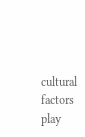cultural factors play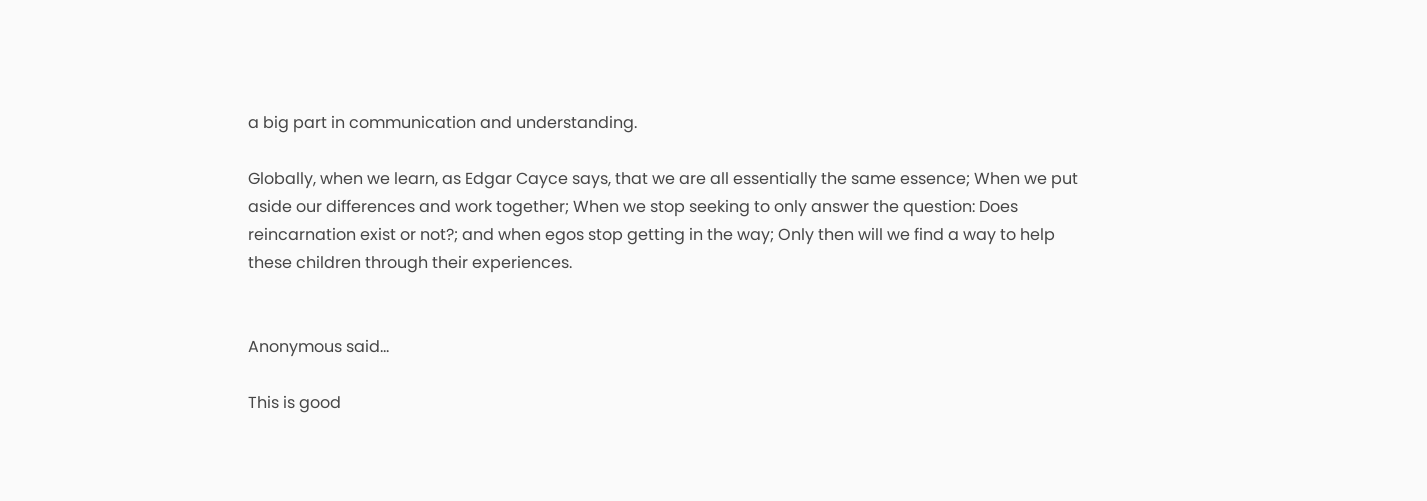a big part in communication and understanding.

Globally, when we learn, as Edgar Cayce says, that we are all essentially the same essence; When we put aside our differences and work together; When we stop seeking to only answer the question: Does reincarnation exist or not?; and when egos stop getting in the way; Only then will we find a way to help these children through their experiences.


Anonymous said...

This is good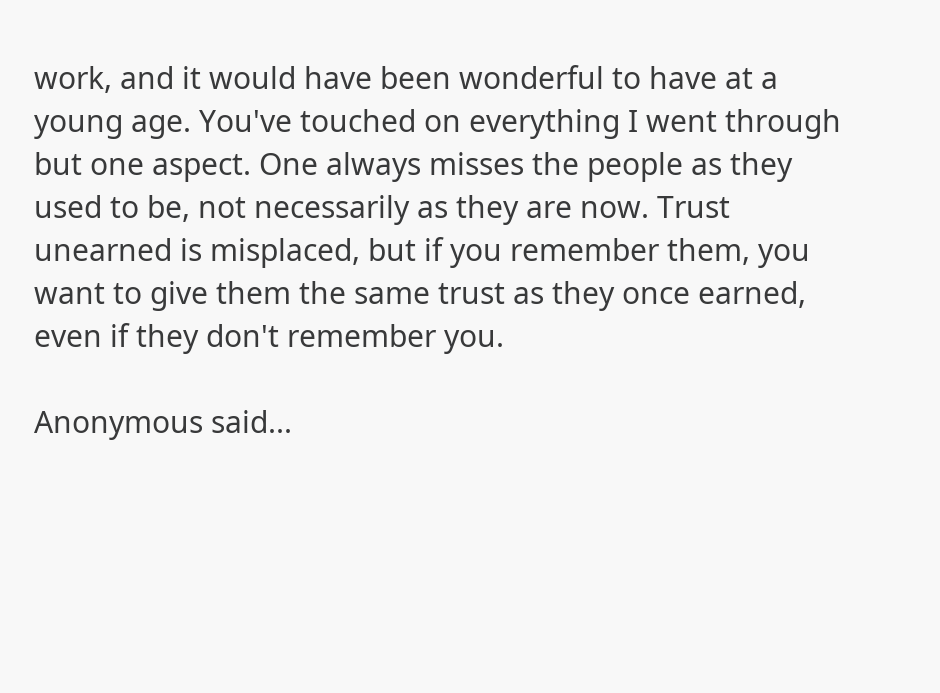work, and it would have been wonderful to have at a young age. You've touched on everything I went through but one aspect. One always misses the people as they used to be, not necessarily as they are now. Trust unearned is misplaced, but if you remember them, you want to give them the same trust as they once earned, even if they don't remember you.

Anonymous said...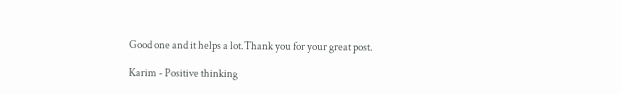Good one and it helps a lot.Thank you for your great post.

Karim - Positive thinking